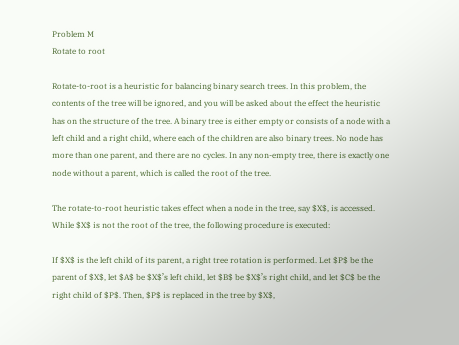Problem M
Rotate to root

Rotate-to-root is a heuristic for balancing binary search trees. In this problem, the contents of the tree will be ignored, and you will be asked about the effect the heuristic has on the structure of the tree. A binary tree is either empty or consists of a node with a left child and a right child, where each of the children are also binary trees. No node has more than one parent, and there are no cycles. In any non-empty tree, there is exactly one node without a parent, which is called the root of the tree.

The rotate-to-root heuristic takes effect when a node in the tree, say $X$, is accessed. While $X$ is not the root of the tree, the following procedure is executed:

If $X$ is the left child of its parent, a right tree rotation is performed. Let $P$ be the parent of $X$, let $A$ be $X$’s left child, let $B$ be $X$’s right child, and let $C$ be the right child of $P$. Then, $P$ is replaced in the tree by $X$,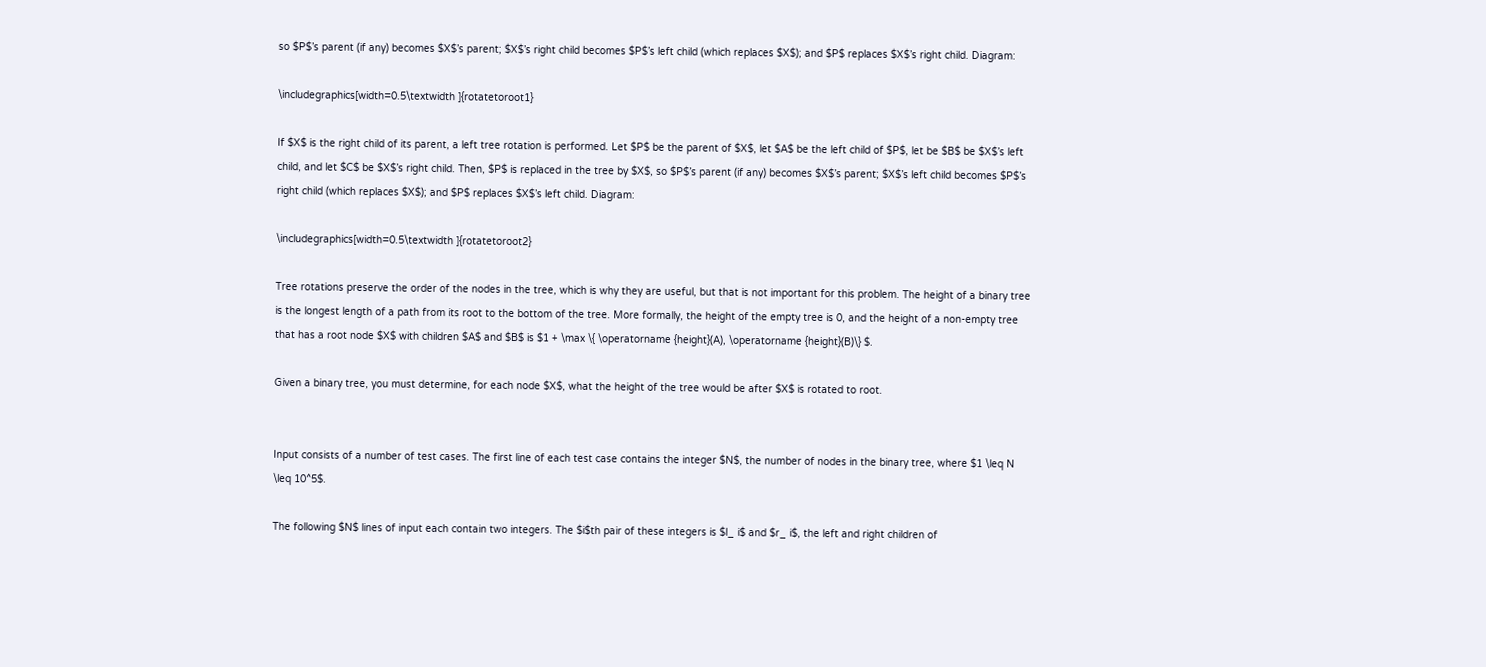so $P$’s parent (if any) becomes $X$’s parent; $X$’s right child becomes $P$’s left child (which replaces $X$); and $P$ replaces $X$’s right child. Diagram:

\includegraphics[width=0.5\textwidth ]{rotatetoroot1}

If $X$ is the right child of its parent, a left tree rotation is performed. Let $P$ be the parent of $X$, let $A$ be the left child of $P$, let be $B$ be $X$’s left child, and let $C$ be $X$’s right child. Then, $P$ is replaced in the tree by $X$, so $P$’s parent (if any) becomes $X$’s parent; $X$’s left child becomes $P$’s right child (which replaces $X$); and $P$ replaces $X$’s left child. Diagram:

\includegraphics[width=0.5\textwidth ]{rotatetoroot2}

Tree rotations preserve the order of the nodes in the tree, which is why they are useful, but that is not important for this problem. The height of a binary tree is the longest length of a path from its root to the bottom of the tree. More formally, the height of the empty tree is 0, and the height of a non-empty tree that has a root node $X$ with children $A$ and $B$ is $1 + \max \{ \operatorname {height}(A), \operatorname {height}(B)\} $.

Given a binary tree, you must determine, for each node $X$, what the height of the tree would be after $X$ is rotated to root.


Input consists of a number of test cases. The first line of each test case contains the integer $N$, the number of nodes in the binary tree, where $1 \leq N \leq 10^5$.

The following $N$ lines of input each contain two integers. The $i$th pair of these integers is $l_ i$ and $r_ i$, the left and right children of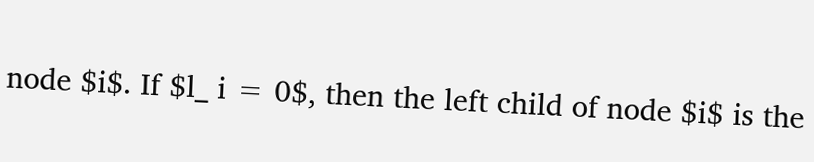node $i$. If $l_ i = 0$, then the left child of node $i$ is the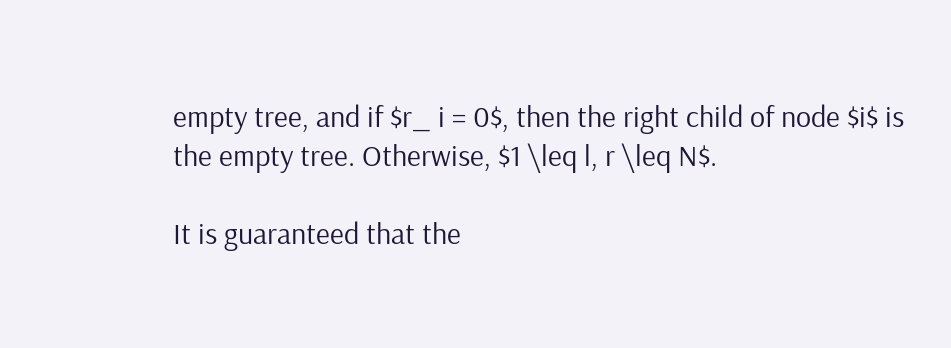empty tree, and if $r_ i = 0$, then the right child of node $i$ is the empty tree. Otherwise, $1 \leq l, r \leq N$.

It is guaranteed that the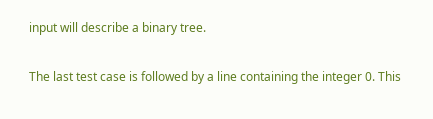input will describe a binary tree.

The last test case is followed by a line containing the integer 0. This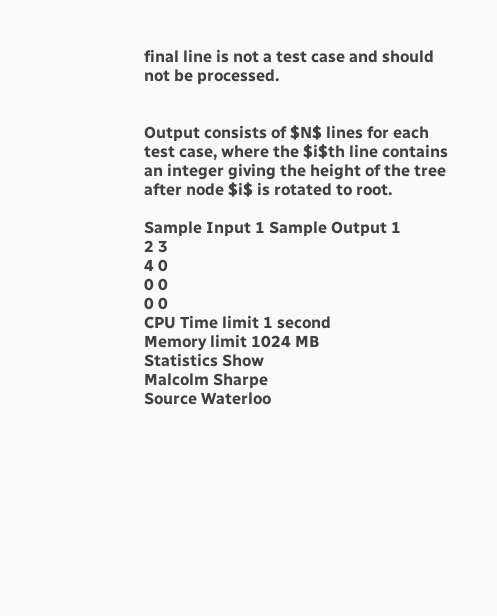final line is not a test case and should not be processed.


Output consists of $N$ lines for each test case, where the $i$th line contains an integer giving the height of the tree after node $i$ is rotated to root.

Sample Input 1 Sample Output 1
2 3
4 0
0 0
0 0
CPU Time limit 1 second
Memory limit 1024 MB
Statistics Show
Malcolm Sharpe
Source Waterloo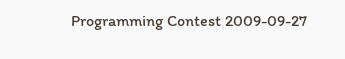Programming Contest 2009-09-27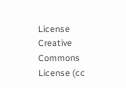License Creative Commons License (cc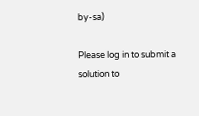by-sa)

Please log in to submit a solution to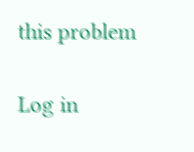this problem

Log in